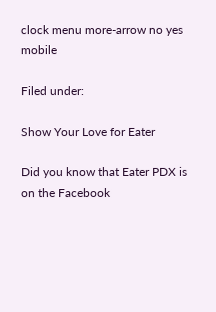clock menu more-arrow no yes mobile

Filed under:

Show Your Love for Eater

Did you know that Eater PDX is on the Facebook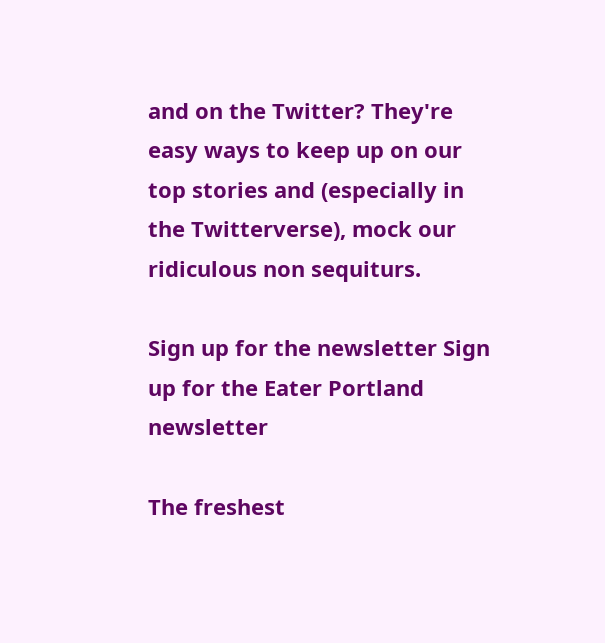and on the Twitter? They're easy ways to keep up on our top stories and (especially in the Twitterverse), mock our ridiculous non sequiturs.

Sign up for the newsletter Sign up for the Eater Portland newsletter

The freshest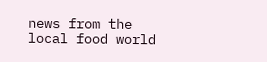news from the local food world